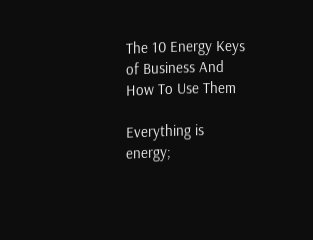The 10 Energy Keys of Business And How To Use Them

Everything is energy;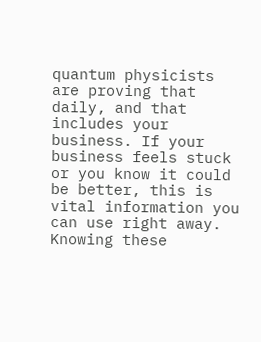quantum physicists are proving that daily, and that includes your business. If your business feels stuck or you know it could be better, this is vital information you can use right away. Knowing these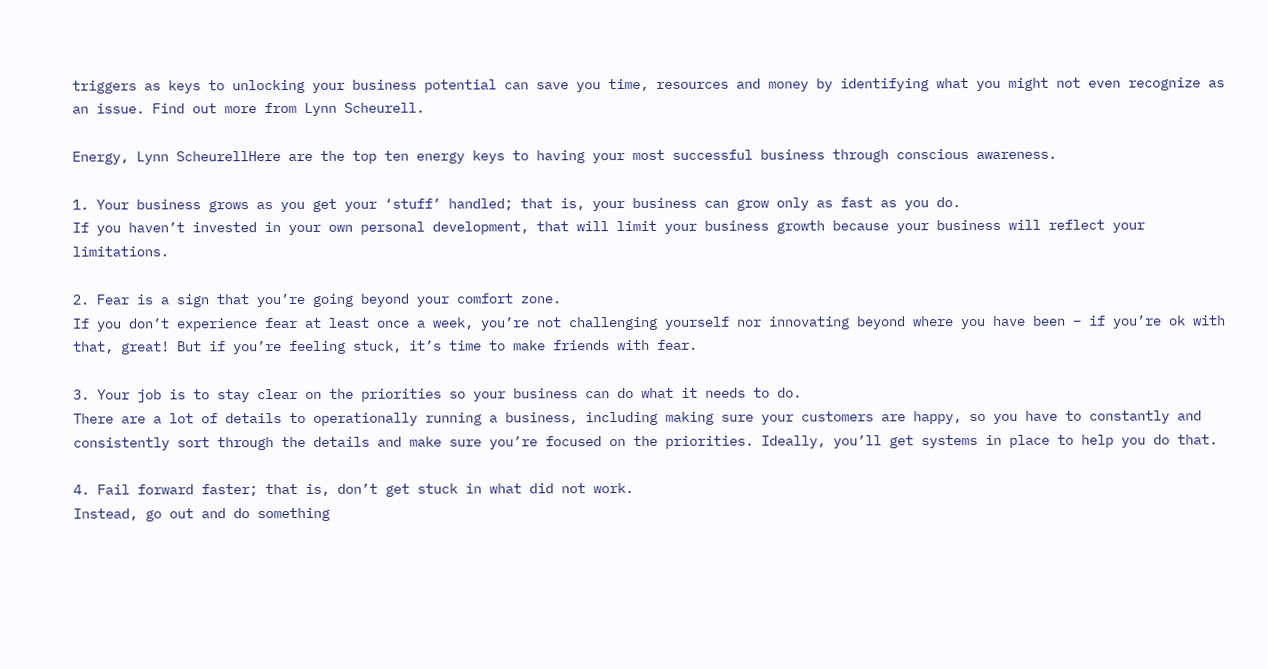triggers as keys to unlocking your business potential can save you time, resources and money by identifying what you might not even recognize as an issue. Find out more from Lynn Scheurell.

Energy, Lynn ScheurellHere are the top ten energy keys to having your most successful business through conscious awareness.

1. Your business grows as you get your ‘stuff’ handled; that is, your business can grow only as fast as you do.
If you haven’t invested in your own personal development, that will limit your business growth because your business will reflect your limitations.

2. Fear is a sign that you’re going beyond your comfort zone.
If you don’t experience fear at least once a week, you’re not challenging yourself nor innovating beyond where you have been – if you’re ok with that, great! But if you’re feeling stuck, it’s time to make friends with fear.

3. Your job is to stay clear on the priorities so your business can do what it needs to do.
There are a lot of details to operationally running a business, including making sure your customers are happy, so you have to constantly and consistently sort through the details and make sure you’re focused on the priorities. Ideally, you’ll get systems in place to help you do that.

4. Fail forward faster; that is, don’t get stuck in what did not work.
Instead, go out and do something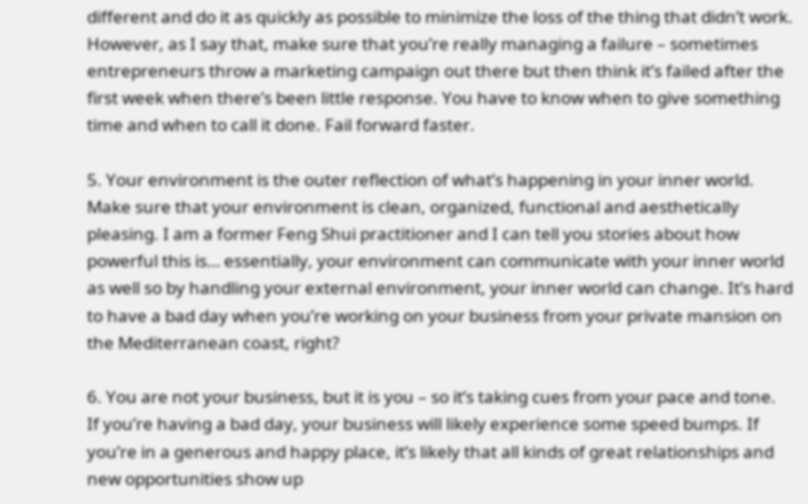different and do it as quickly as possible to minimize the loss of the thing that didn’t work. However, as I say that, make sure that you’re really managing a failure – sometimes entrepreneurs throw a marketing campaign out there but then think it’s failed after the first week when there’s been little response. You have to know when to give something time and when to call it done. Fail forward faster.

5. Your environment is the outer reflection of what’s happening in your inner world.
Make sure that your environment is clean, organized, functional and aesthetically pleasing. I am a former Feng Shui practitioner and I can tell you stories about how powerful this is… essentially, your environment can communicate with your inner world as well so by handling your external environment, your inner world can change. It’s hard to have a bad day when you’re working on your business from your private mansion on the Mediterranean coast, right?

6. You are not your business, but it is you – so it’s taking cues from your pace and tone.
If you’re having a bad day, your business will likely experience some speed bumps. If you’re in a generous and happy place, it’s likely that all kinds of great relationships and new opportunities show up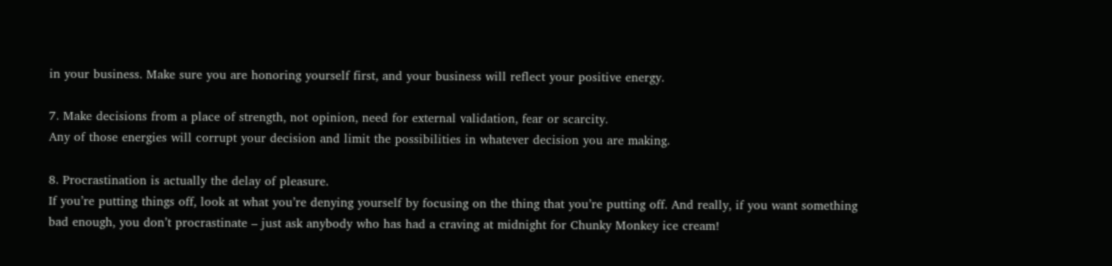in your business. Make sure you are honoring yourself first, and your business will reflect your positive energy.

7. Make decisions from a place of strength, not opinion, need for external validation, fear or scarcity.
Any of those energies will corrupt your decision and limit the possibilities in whatever decision you are making.

8. Procrastination is actually the delay of pleasure.
If you’re putting things off, look at what you’re denying yourself by focusing on the thing that you’re putting off. And really, if you want something bad enough, you don’t procrastinate – just ask anybody who has had a craving at midnight for Chunky Monkey ice cream!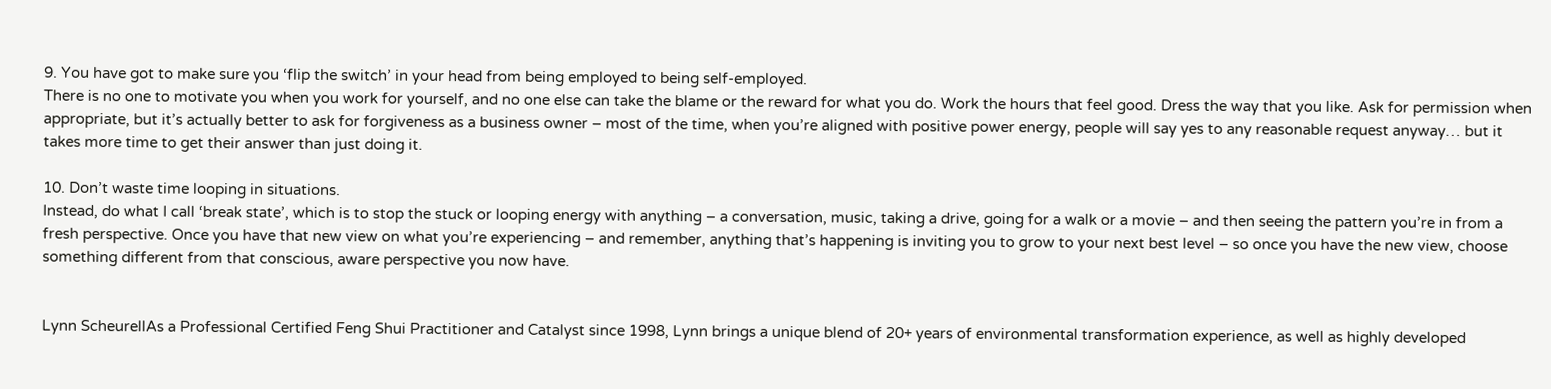9. You have got to make sure you ‘flip the switch’ in your head from being employed to being self-employed.
There is no one to motivate you when you work for yourself, and no one else can take the blame or the reward for what you do. Work the hours that feel good. Dress the way that you like. Ask for permission when appropriate, but it’s actually better to ask for forgiveness as a business owner – most of the time, when you’re aligned with positive power energy, people will say yes to any reasonable request anyway… but it takes more time to get their answer than just doing it.

10. Don’t waste time looping in situations.
Instead, do what I call ‘break state’, which is to stop the stuck or looping energy with anything – a conversation, music, taking a drive, going for a walk or a movie – and then seeing the pattern you’re in from a fresh perspective. Once you have that new view on what you’re experiencing – and remember, anything that’s happening is inviting you to grow to your next best level – so once you have the new view, choose something different from that conscious, aware perspective you now have.


Lynn ScheurellAs a Professional Certified Feng Shui Practitioner and Catalyst since 1998, Lynn brings a unique blend of 20+ years of environmental transformation experience, as well as highly developed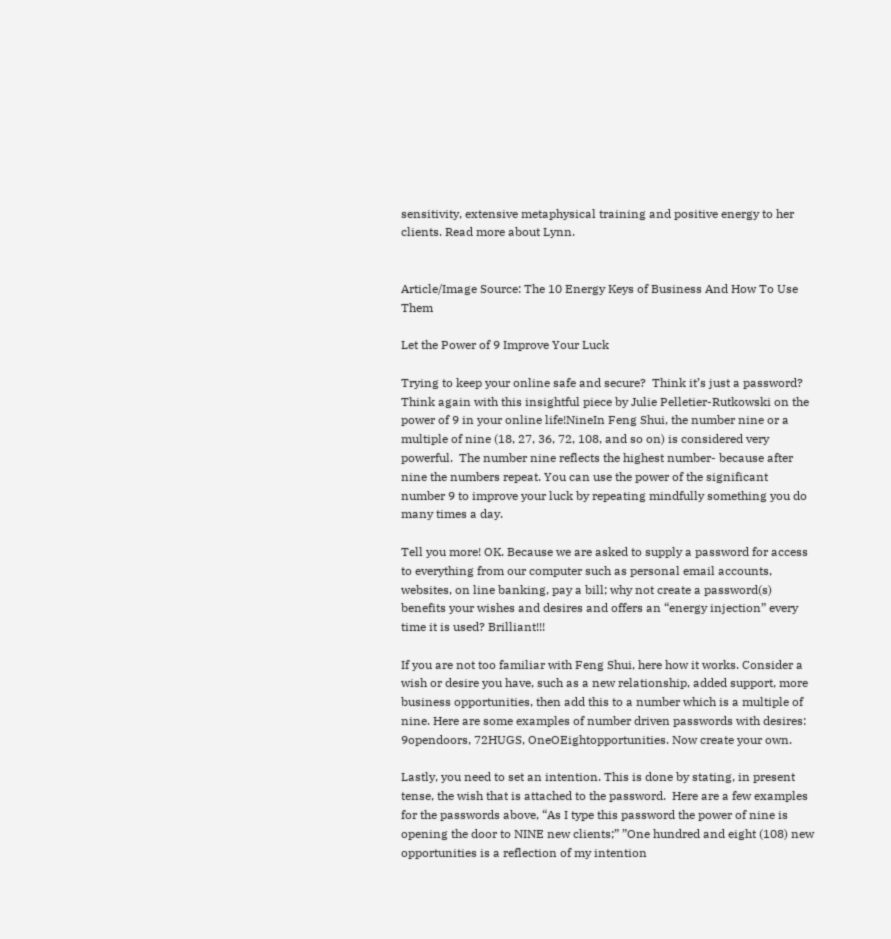sensitivity, extensive metaphysical training and positive energy to her clients. Read more about Lynn.


Article/Image Source: The 10 Energy Keys of Business And How To Use Them

Let the Power of 9 Improve Your Luck

Trying to keep your online safe and secure?  Think it’s just a password?  Think again with this insightful piece by Julie Pelletier-Rutkowski on the power of 9 in your online life!NineIn Feng Shui, the number nine or a multiple of nine (18, 27, 36, 72, 108, and so on) is considered very powerful.  The number nine reflects the highest number- because after nine the numbers repeat. You can use the power of the significant number 9 to improve your luck by repeating mindfully something you do many times a day.

Tell you more! OK. Because we are asked to supply a password for access to everything from our computer such as personal email accounts, websites, on line banking, pay a bill; why not create a password(s) benefits your wishes and desires and offers an “energy injection” every time it is used? Brilliant!!!

If you are not too familiar with Feng Shui, here how it works. Consider a wish or desire you have, such as a new relationship, added support, more business opportunities, then add this to a number which is a multiple of nine. Here are some examples of number driven passwords with desires: 9opendoors, 72HUGS, OneOEightopportunities. Now create your own.

Lastly, you need to set an intention. This is done by stating, in present tense, the wish that is attached to the password.  Here are a few examples for the passwords above, “As I type this password the power of nine is opening the door to NINE new clients;” ”One hundred and eight (108) new opportunities is a reflection of my intention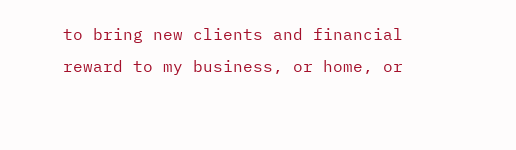to bring new clients and financial reward to my business, or home, or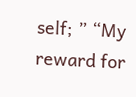self; ” “My reward for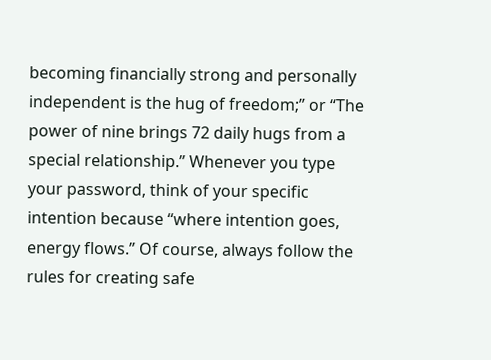becoming financially strong and personally independent is the hug of freedom;” or “The power of nine brings 72 daily hugs from a special relationship.” Whenever you type your password, think of your specific intention because “where intention goes, energy flows.” Of course, always follow the rules for creating safe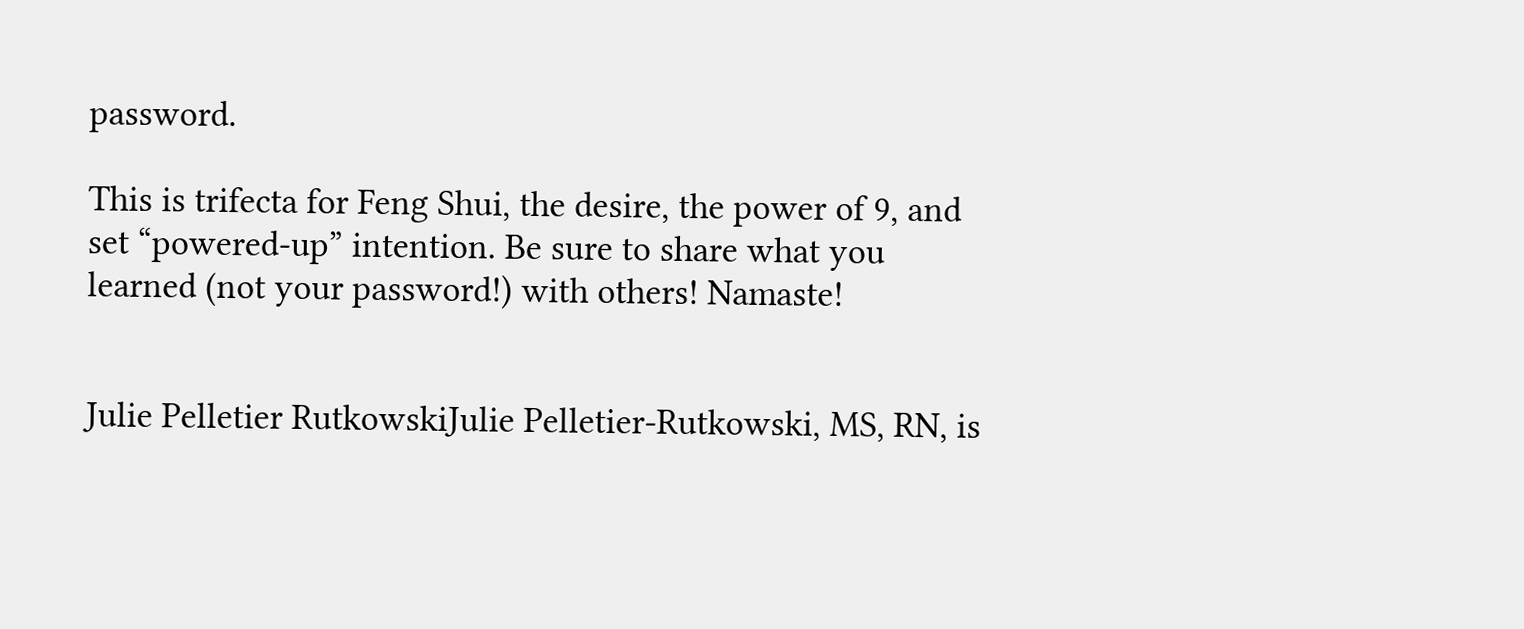password.

This is trifecta for Feng Shui, the desire, the power of 9, and set “powered-up” intention. Be sure to share what you learned (not your password!) with others! Namaste!


Julie Pelletier RutkowskiJulie Pelletier-Rutkowski, MS, RN, is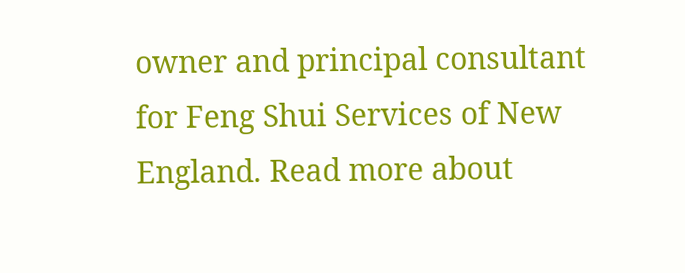owner and principal consultant for Feng Shui Services of New England. Read more about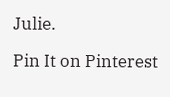Julie.

Pin It on Pinterest